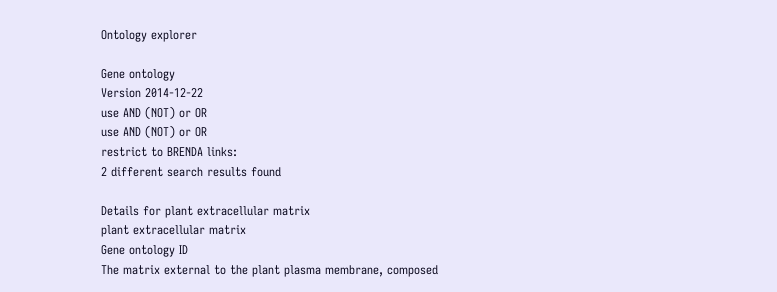Ontology explorer

Gene ontology
Version 2014-12-22
use AND (NOT) or OR
use AND (NOT) or OR
restrict to BRENDA links:
2 different search results found

Details for plant extracellular matrix
plant extracellular matrix
Gene ontology ID
The matrix external to the plant plasma membrane, composed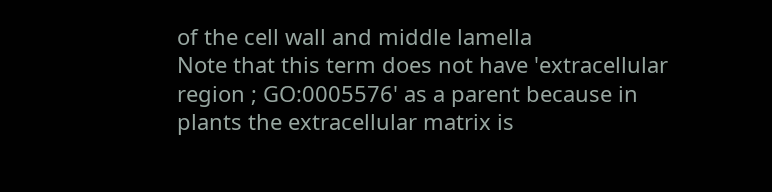of the cell wall and middle lamella
Note that this term does not have 'extracellular region ; GO:0005576' as a parent because in plants the extracellular matrix is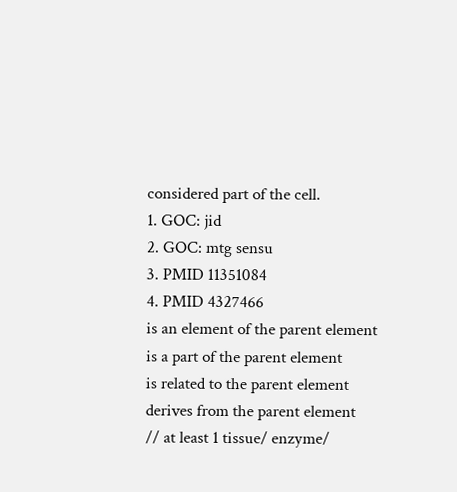considered part of the cell.
1. GOC: jid
2. GOC: mtg sensu
3. PMID 11351084
4. PMID 4327466
is an element of the parent element
is a part of the parent element
is related to the parent element
derives from the parent element
// at least 1 tissue/ enzyme/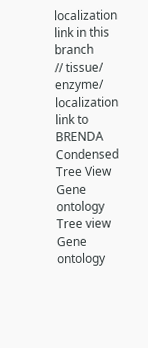localization link in this branch
// tissue/ enzyme/ localization link to BRENDA
Condensed Tree View
Gene ontology
Tree view
Gene ontology